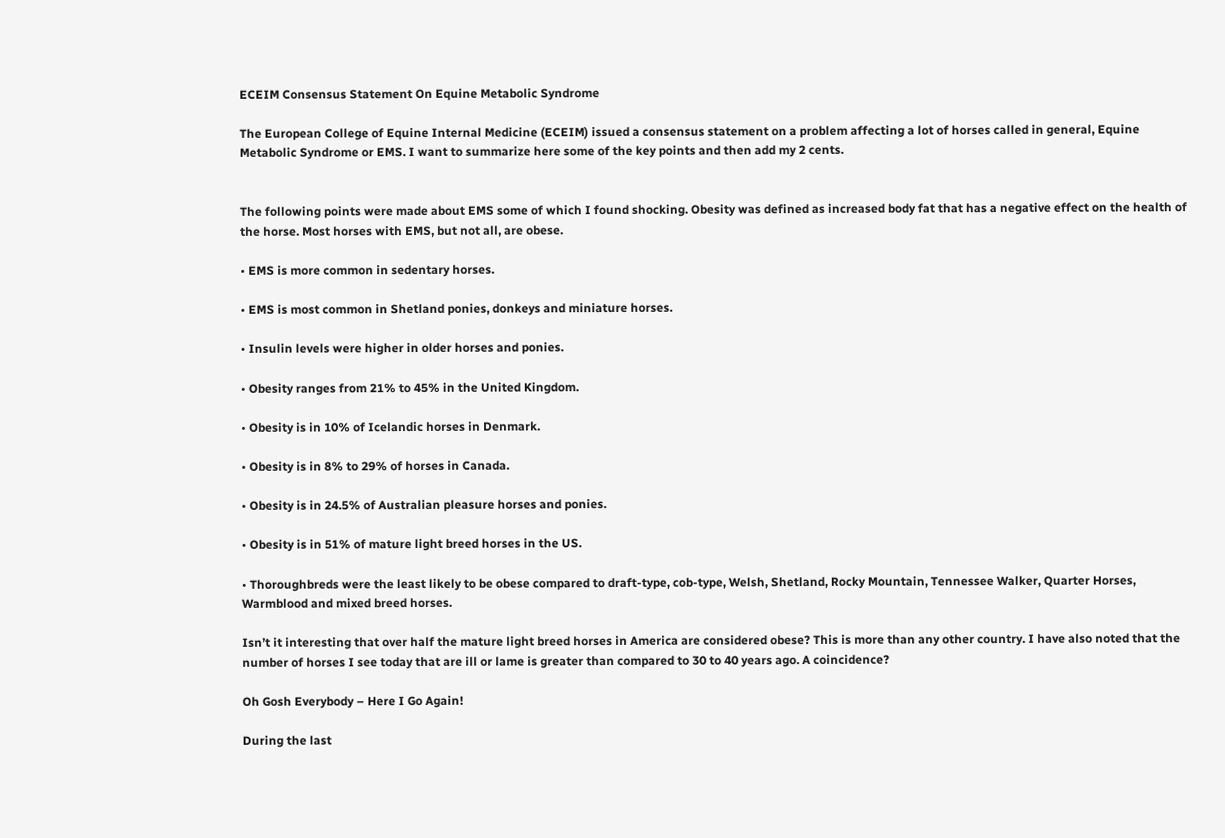ECEIM Consensus Statement On Equine Metabolic Syndrome

The European College of Equine Internal Medicine (ECEIM) issued a consensus statement on a problem affecting a lot of horses called in general, Equine Metabolic Syndrome or EMS. I want to summarize here some of the key points and then add my 2 cents.


The following points were made about EMS some of which I found shocking. Obesity was defined as increased body fat that has a negative effect on the health of the horse. Most horses with EMS, but not all, are obese.

• EMS is more common in sedentary horses.

• EMS is most common in Shetland ponies, donkeys and miniature horses.

• Insulin levels were higher in older horses and ponies.

• Obesity ranges from 21% to 45% in the United Kingdom.

• Obesity is in 10% of Icelandic horses in Denmark.

• Obesity is in 8% to 29% of horses in Canada.

• Obesity is in 24.5% of Australian pleasure horses and ponies.

• Obesity is in 51% of mature light breed horses in the US.

• Thoroughbreds were the least likely to be obese compared to draft-type, cob-type, Welsh, Shetland, Rocky Mountain, Tennessee Walker, Quarter Horses, Warmblood and mixed breed horses.

Isn’t it interesting that over half the mature light breed horses in America are considered obese? This is more than any other country. I have also noted that the number of horses I see today that are ill or lame is greater than compared to 30 to 40 years ago. A coincidence?

Oh Gosh Everybody – Here I Go Again!

During the last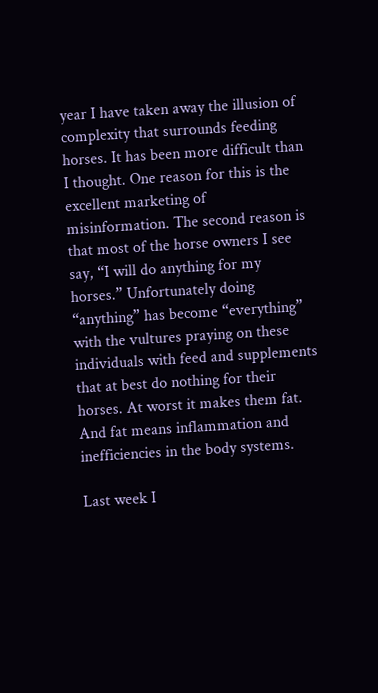year I have taken away the illusion of complexity that surrounds feeding horses. It has been more difficult than I thought. One reason for this is the excellent marketing of misinformation. The second reason is that most of the horse owners I see say, “I will do anything for my horses.” Unfortunately doing “anything” has become “everything” with the vultures praying on these individuals with feed and supplements that at best do nothing for their horses. At worst it makes them fat. And fat means inflammation and inefficiencies in the body systems.

Last week I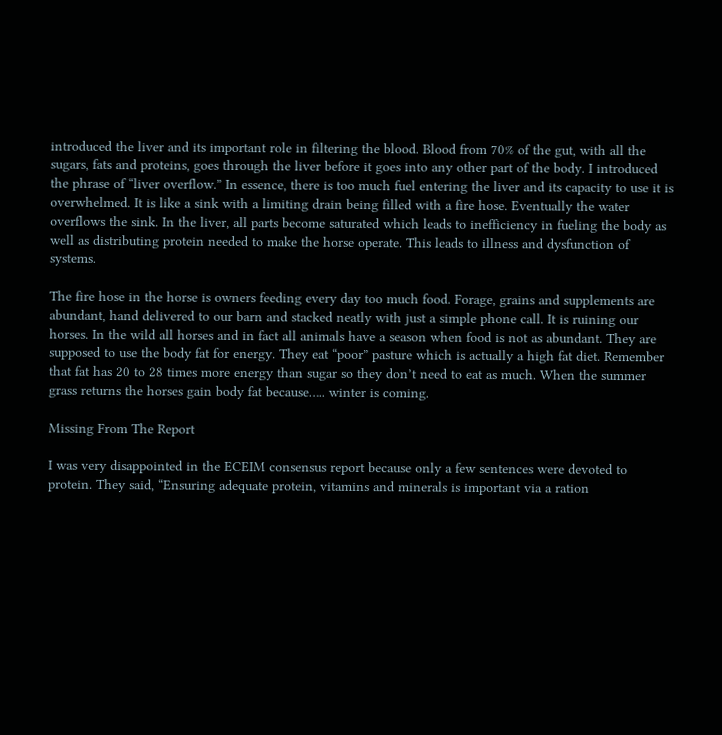introduced the liver and its important role in filtering the blood. Blood from 70% of the gut, with all the sugars, fats and proteins, goes through the liver before it goes into any other part of the body. I introduced the phrase of “liver overflow.” In essence, there is too much fuel entering the liver and its capacity to use it is overwhelmed. It is like a sink with a limiting drain being filled with a fire hose. Eventually the water overflows the sink. In the liver, all parts become saturated which leads to inefficiency in fueling the body as well as distributing protein needed to make the horse operate. This leads to illness and dysfunction of systems.

The fire hose in the horse is owners feeding every day too much food. Forage, grains and supplements are abundant, hand delivered to our barn and stacked neatly with just a simple phone call. It is ruining our horses. In the wild all horses and in fact all animals have a season when food is not as abundant. They are supposed to use the body fat for energy. They eat “poor” pasture which is actually a high fat diet. Remember that fat has 20 to 28 times more energy than sugar so they don’t need to eat as much. When the summer grass returns the horses gain body fat because….. winter is coming.

Missing From The Report

I was very disappointed in the ECEIM consensus report because only a few sentences were devoted to protein. They said, “Ensuring adequate protein, vitamins and minerals is important via a ration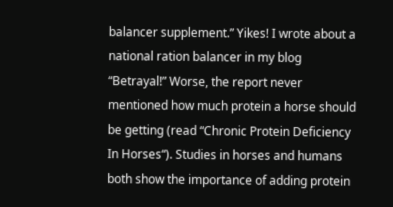balancer supplement.” Yikes! I wrote about a national ration balancer in my blog “Betrayal!” Worse, the report never mentioned how much protein a horse should be getting (read “Chronic Protein Deficiency In Horses“). Studies in horses and humans both show the importance of adding protein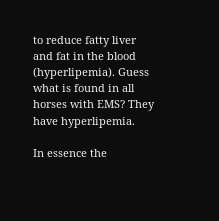to reduce fatty liver and fat in the blood (hyperlipemia). Guess what is found in all horses with EMS? They have hyperlipemia.

In essence the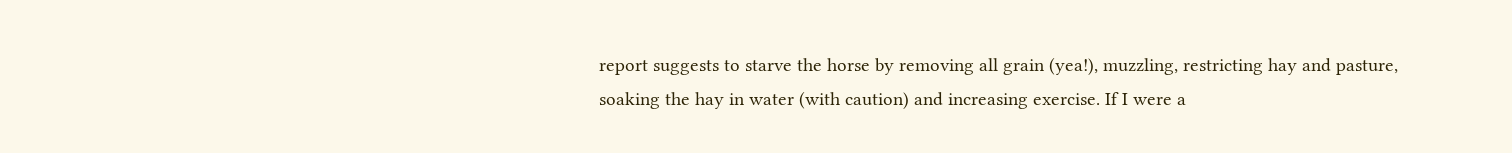report suggests to starve the horse by removing all grain (yea!), muzzling, restricting hay and pasture, soaking the hay in water (with caution) and increasing exercise. If I were a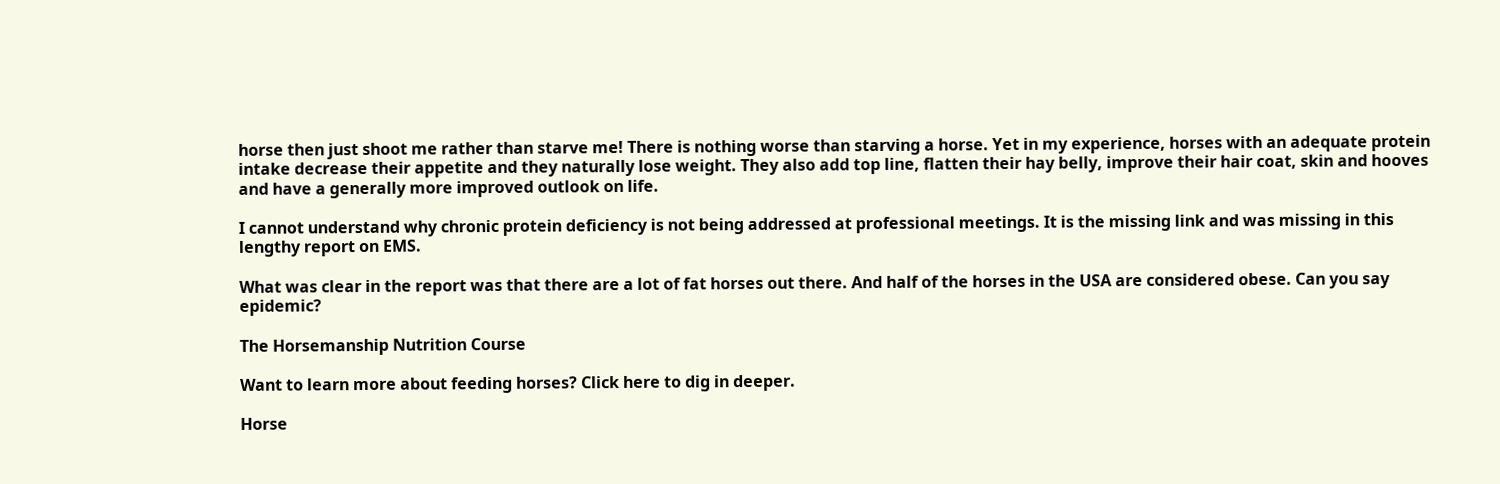horse then just shoot me rather than starve me! There is nothing worse than starving a horse. Yet in my experience, horses with an adequate protein intake decrease their appetite and they naturally lose weight. They also add top line, flatten their hay belly, improve their hair coat, skin and hooves and have a generally more improved outlook on life.

I cannot understand why chronic protein deficiency is not being addressed at professional meetings. It is the missing link and was missing in this lengthy report on EMS.

What was clear in the report was that there are a lot of fat horses out there. And half of the horses in the USA are considered obese. Can you say epidemic?

The Horsemanship Nutrition Course

Want to learn more about feeding horses? Click here to dig in deeper.

Horse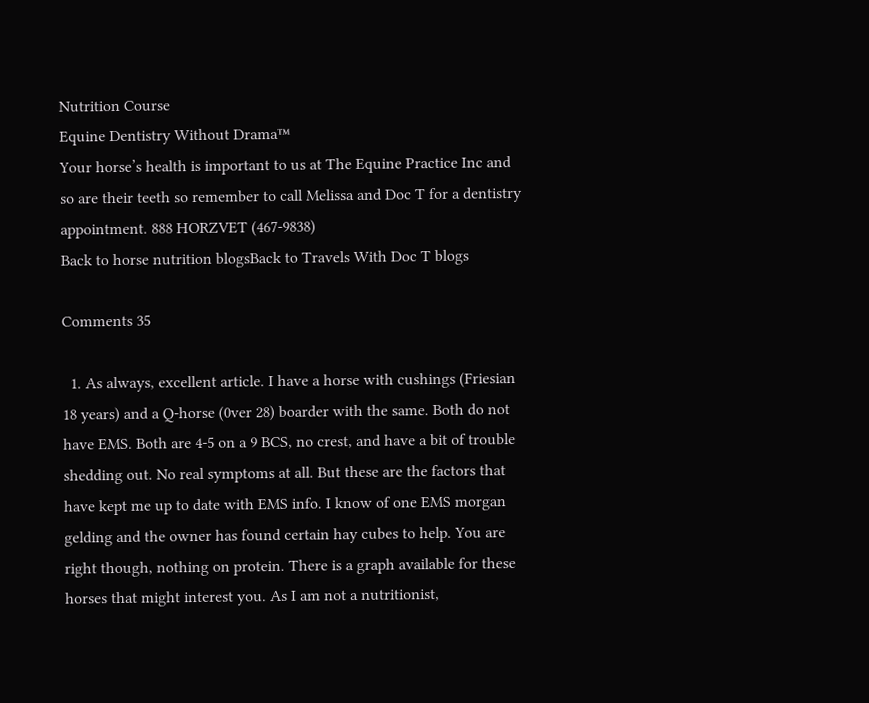Nutrition Course
Equine Dentistry Without Drama™
Your horse’s health is important to us at The Equine Practice Inc and so are their teeth so remember to call Melissa and Doc T for a dentistry appointment. 888 HORZVET (467-9838)
Back to horse nutrition blogsBack to Travels With Doc T blogs

Comments 35

  1. As always, excellent article. I have a horse with cushings (Friesian 18 years) and a Q-horse (0ver 28) boarder with the same. Both do not have EMS. Both are 4-5 on a 9 BCS, no crest, and have a bit of trouble shedding out. No real symptoms at all. But these are the factors that have kept me up to date with EMS info. I know of one EMS morgan gelding and the owner has found certain hay cubes to help. You are right though, nothing on protein. There is a graph available for these horses that might interest you. As I am not a nutritionist,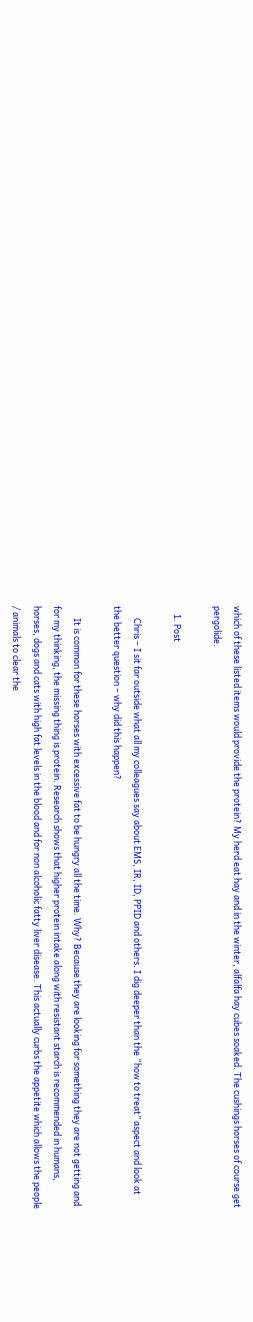which of these listed items would provide the protein? My herd eat hay and in the winter, alfalfa hay cubes soaked. The cushings horses of course get pergolide.

    1. Post

      Chris – I sit far outside what all my colleagues say about EMS, IR, ID, PPID and others. I dig deeper than the “how to treat” aspect and look at the better question – why did this happen?

      It is common for these horses with excessive fat to be hungry all the time. Why? Because they are looking for something they are not getting and for my thinking, the missing thing is protein. Research shows that higher protein intake along with resistant starch is recommended in humans, horses, dogs and cats with high fat levels in the blood and for non alcoholic fatty liver disease. This actually curbs the appetite which allows the people / animals to clear the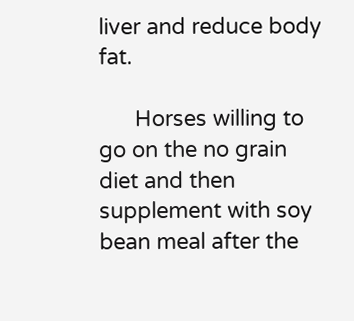liver and reduce body fat.

      Horses willing to go on the no grain diet and then supplement with soy bean meal after the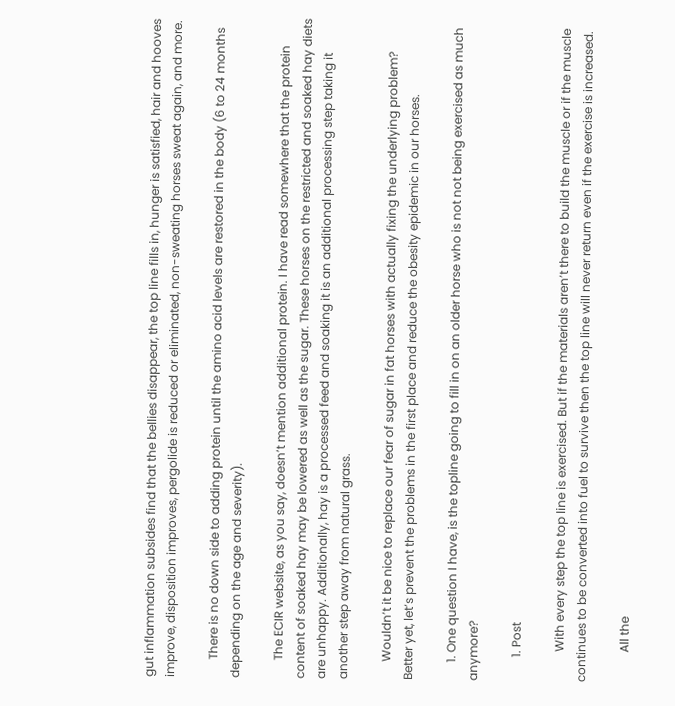gut inflammation subsides find that the bellies disappear, the top line fills in, hunger is satisfied, hair and hooves improve, disposition improves, pergolide is reduced or eliminated, non-sweating horses sweat again, and more.

      There is no down side to adding protein until the amino acid levels are restored in the body (6 to 24 months depending on the age and severity).

      The ECIR website, as you say, doesn’t mention additional protein. I have read somewhere that the protein content of soaked hay may be lowered as well as the sugar. These horses on the restricted and soaked hay diets are unhappy. Additionally, hay is a processed feed and soaking it is an additional processing step taking it another step away from natural grass.

      Wouldn’t it be nice to replace our fear of sugar in fat horses with actually fixing the underlying problem? Better yet, let’s prevent the problems in the first place and reduce the obesity epidemic in our horses.

      1. One question I have, is the topline going to fill in on an older horse who is not not being exercised as much anymore?

        1. Post

          With every step the top line is exercised. But if the materials aren’t there to build the muscle or if the muscle continues to be converted into fuel to survive then the top line will never return even if the exercise is increased.

          All the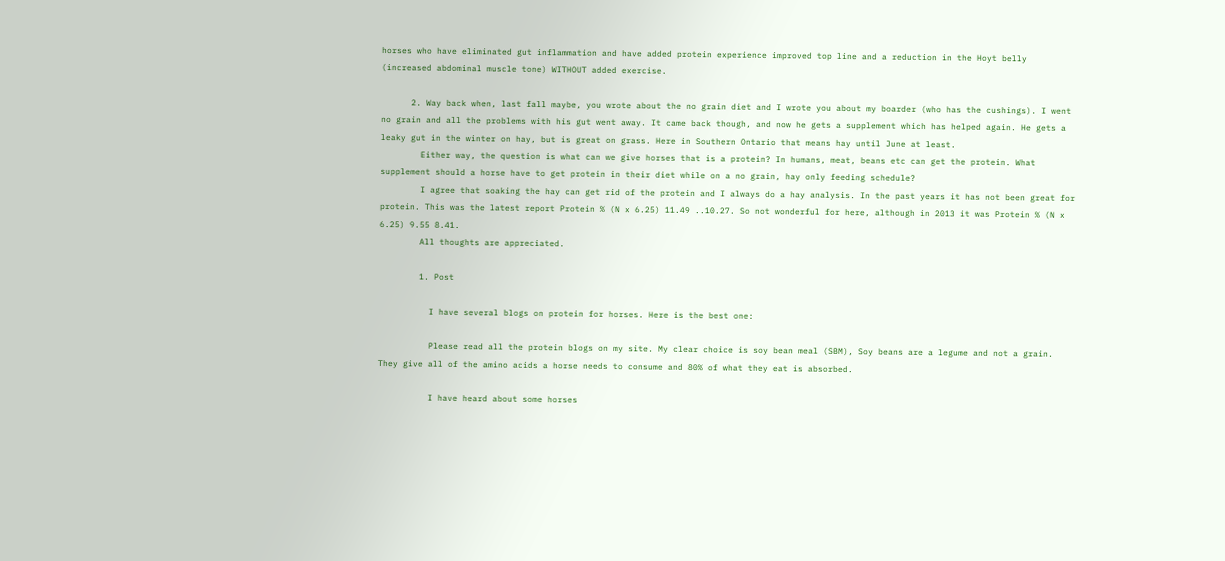horses who have eliminated gut inflammation and have added protein experience improved top line and a reduction in the Hoyt belly (increased abdominal muscle tone) WITHOUT added exercise.

      2. Way back when, last fall maybe, you wrote about the no grain diet and I wrote you about my boarder (who has the cushings). I went no grain and all the problems with his gut went away. It came back though, and now he gets a supplement which has helped again. He gets a leaky gut in the winter on hay, but is great on grass. Here in Southern Ontario that means hay until June at least.
        Either way, the question is what can we give horses that is a protein? In humans, meat, beans etc can get the protein. What supplement should a horse have to get protein in their diet while on a no grain, hay only feeding schedule?
        I agree that soaking the hay can get rid of the protein and I always do a hay analysis. In the past years it has not been great for protein. This was the latest report Protein % (N x 6.25) 11.49 ..10.27. So not wonderful for here, although in 2013 it was Protein % (N x 6.25) 9.55 8.41.
        All thoughts are appreciated.

        1. Post

          I have several blogs on protein for horses. Here is the best one:

          Please read all the protein blogs on my site. My clear choice is soy bean meal (SBM), Soy beans are a legume and not a grain. They give all of the amino acids a horse needs to consume and 80% of what they eat is absorbed.

          I have heard about some horses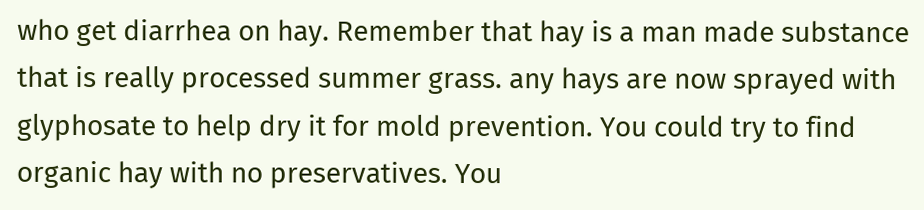who get diarrhea on hay. Remember that hay is a man made substance that is really processed summer grass. any hays are now sprayed with glyphosate to help dry it for mold prevention. You could try to find organic hay with no preservatives. You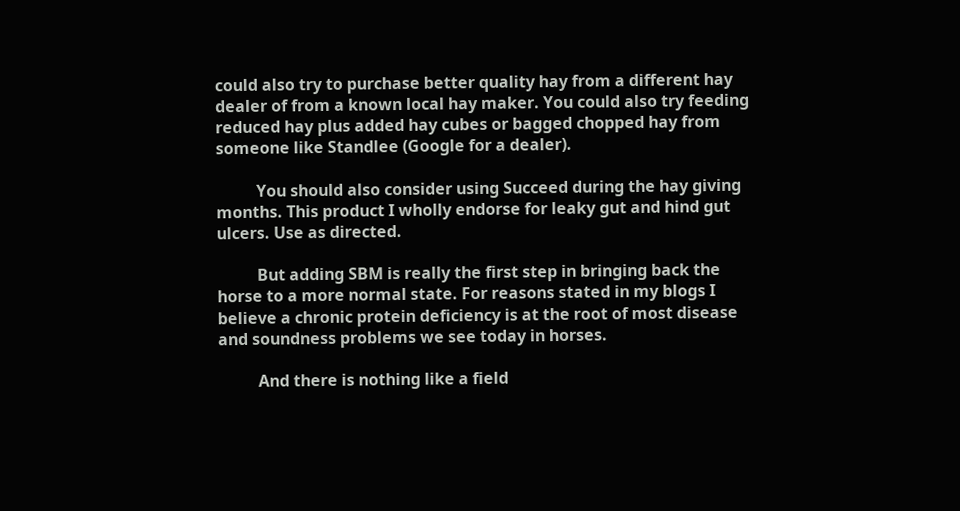could also try to purchase better quality hay from a different hay dealer of from a known local hay maker. You could also try feeding reduced hay plus added hay cubes or bagged chopped hay from someone like Standlee (Google for a dealer).

          You should also consider using Succeed during the hay giving months. This product I wholly endorse for leaky gut and hind gut ulcers. Use as directed.

          But adding SBM is really the first step in bringing back the horse to a more normal state. For reasons stated in my blogs I believe a chronic protein deficiency is at the root of most disease and soundness problems we see today in horses.

          And there is nothing like a field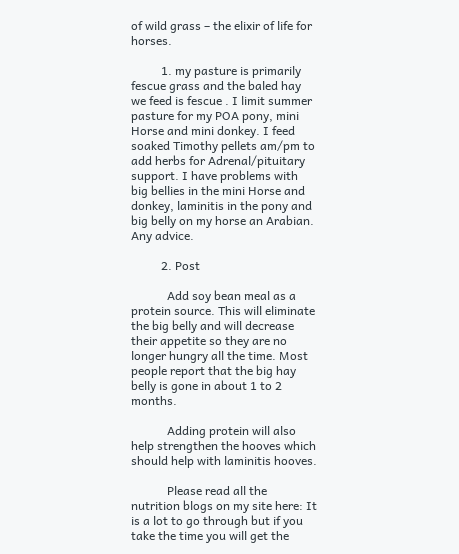of wild grass – the elixir of life for horses.

          1. my pasture is primarily fescue grass and the baled hay we feed is fescue . I limit summer pasture for my POA pony, mini Horse and mini donkey. I feed soaked Timothy pellets am/pm to add herbs for Adrenal/pituitary support. I have problems with big bellies in the mini Horse and donkey, laminitis in the pony and big belly on my horse an Arabian. Any advice.

          2. Post

            Add soy bean meal as a protein source. This will eliminate the big belly and will decrease their appetite so they are no longer hungry all the time. Most people report that the big hay belly is gone in about 1 to 2 months.

            Adding protein will also help strengthen the hooves which should help with laminitis hooves.

            Please read all the nutrition blogs on my site here: It is a lot to go through but if you take the time you will get the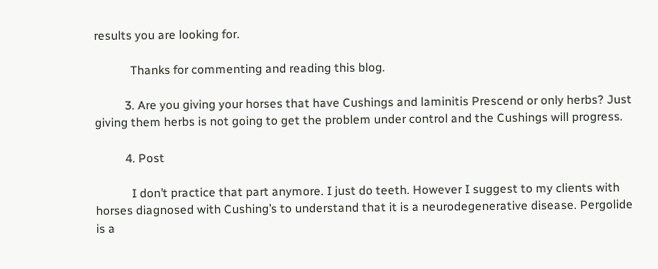results you are looking for.

            Thanks for commenting and reading this blog.

          3. Are you giving your horses that have Cushings and laminitis Prescend or only herbs? Just giving them herbs is not going to get the problem under control and the Cushings will progress.

          4. Post

            I don’t practice that part anymore. I just do teeth. However I suggest to my clients with horses diagnosed with Cushing’s to understand that it is a neurodegenerative disease. Pergolide is a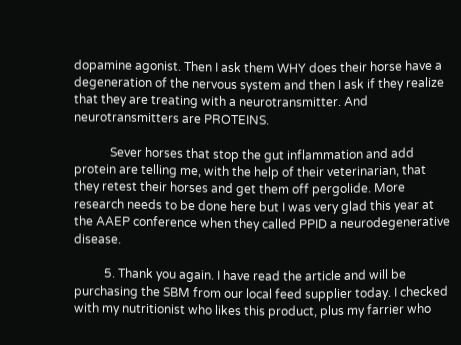dopamine agonist. Then I ask them WHY does their horse have a degeneration of the nervous system and then I ask if they realize that they are treating with a neurotransmitter. And neurotransmitters are PROTEINS.

            Sever horses that stop the gut inflammation and add protein are telling me, with the help of their veterinarian, that they retest their horses and get them off pergolide. More research needs to be done here but I was very glad this year at the AAEP conference when they called PPID a neurodegenerative disease.

          5. Thank you again. I have read the article and will be purchasing the SBM from our local feed supplier today. I checked with my nutritionist who likes this product, plus my farrier who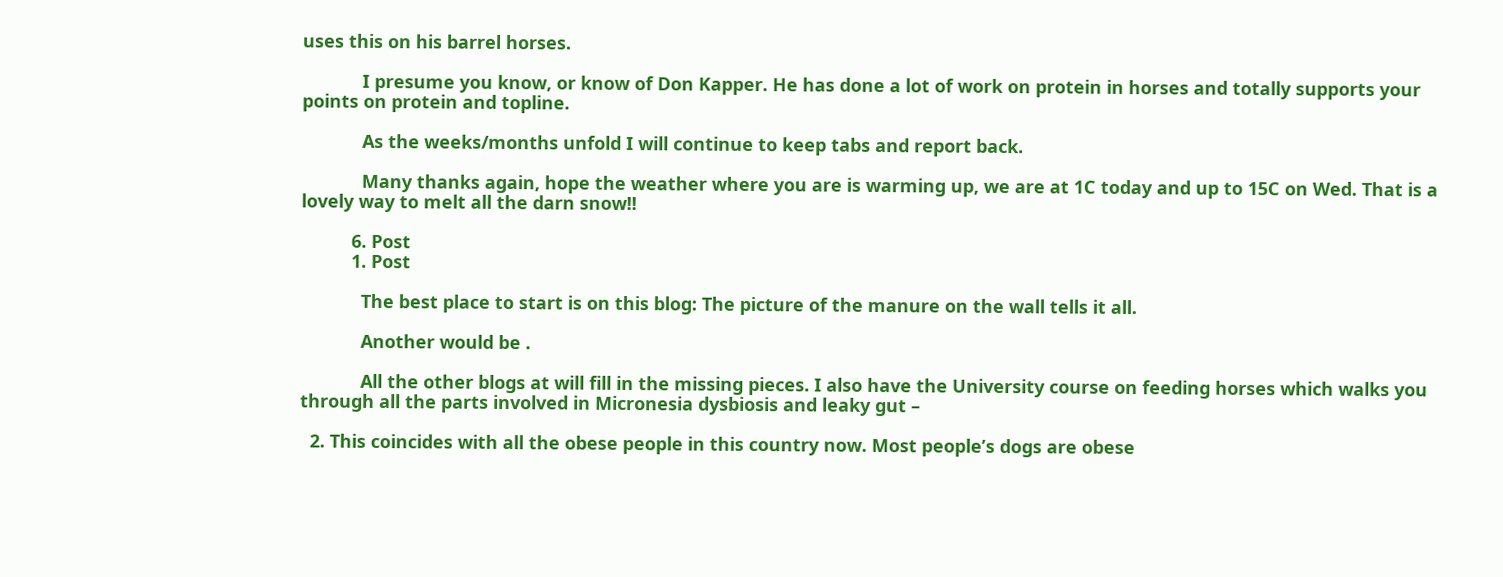uses this on his barrel horses.

            I presume you know, or know of Don Kapper. He has done a lot of work on protein in horses and totally supports your points on protein and topline.

            As the weeks/months unfold I will continue to keep tabs and report back.

            Many thanks again, hope the weather where you are is warming up, we are at 1C today and up to 15C on Wed. That is a lovely way to melt all the darn snow!!

          6. Post
          1. Post

            The best place to start is on this blog: The picture of the manure on the wall tells it all.

            Another would be .

            All the other blogs at will fill in the missing pieces. I also have the University course on feeding horses which walks you through all the parts involved in Micronesia dysbiosis and leaky gut –

  2. This coincides with all the obese people in this country now. Most people’s dogs are obese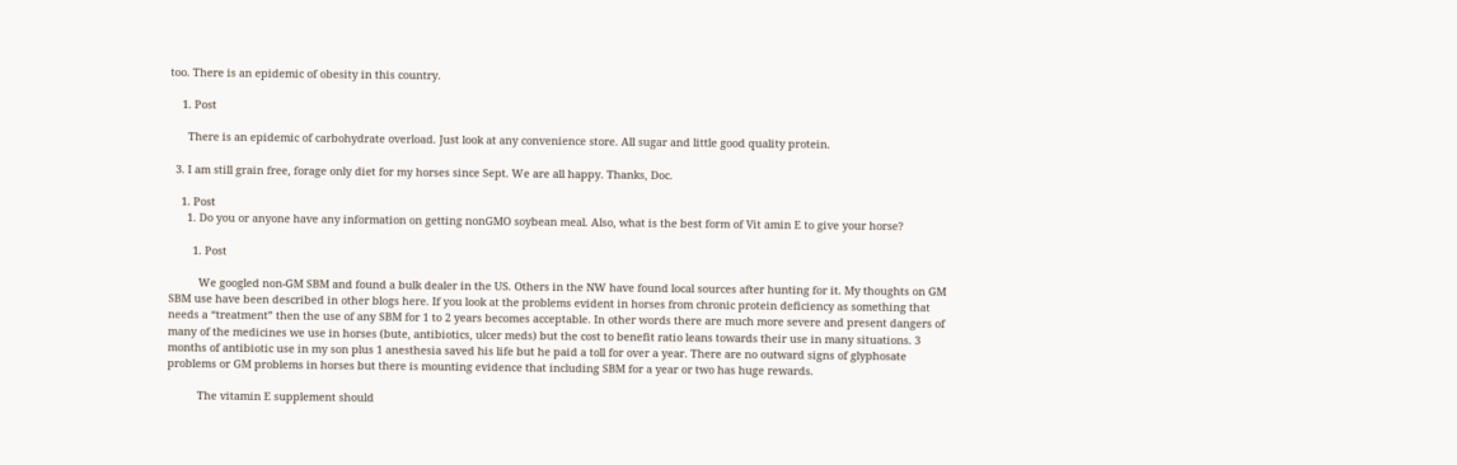too. There is an epidemic of obesity in this country.

    1. Post

      There is an epidemic of carbohydrate overload. Just look at any convenience store. All sugar and little good quality protein.

  3. I am still grain free, forage only diet for my horses since Sept. We are all happy. Thanks, Doc.

    1. Post
      1. Do you or anyone have any information on getting nonGMO soybean meal. Also, what is the best form of Vit amin E to give your horse?

        1. Post

          We googled non-GM SBM and found a bulk dealer in the US. Others in the NW have found local sources after hunting for it. My thoughts on GM SBM use have been described in other blogs here. If you look at the problems evident in horses from chronic protein deficiency as something that needs a “treatment” then the use of any SBM for 1 to 2 years becomes acceptable. In other words there are much more severe and present dangers of many of the medicines we use in horses (bute, antibiotics, ulcer meds) but the cost to benefit ratio leans towards their use in many situations. 3 months of antibiotic use in my son plus 1 anesthesia saved his life but he paid a toll for over a year. There are no outward signs of glyphosate problems or GM problems in horses but there is mounting evidence that including SBM for a year or two has huge rewards.

          The vitamin E supplement should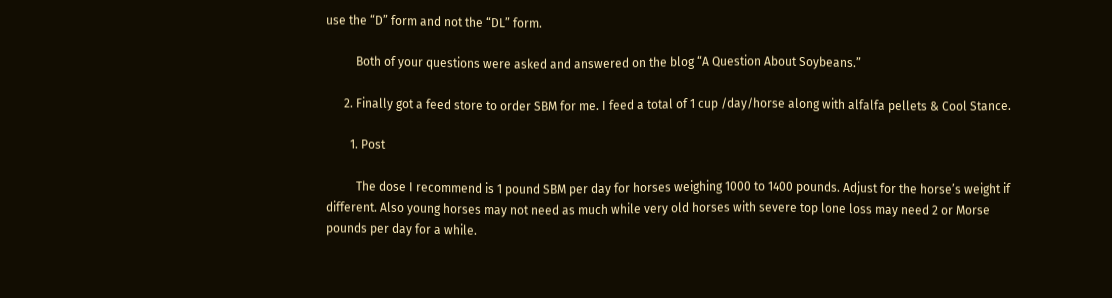use the “D” form and not the “DL” form.

          Both of your questions were asked and answered on the blog “A Question About Soybeans.”

      2. Finally got a feed store to order SBM for me. I feed a total of 1 cup /day/horse along with alfalfa pellets & Cool Stance.

        1. Post

          The dose I recommend is 1 pound SBM per day for horses weighing 1000 to 1400 pounds. Adjust for the horse’s weight if different. Also young horses may not need as much while very old horses with severe top lone loss may need 2 or Morse pounds per day for a while.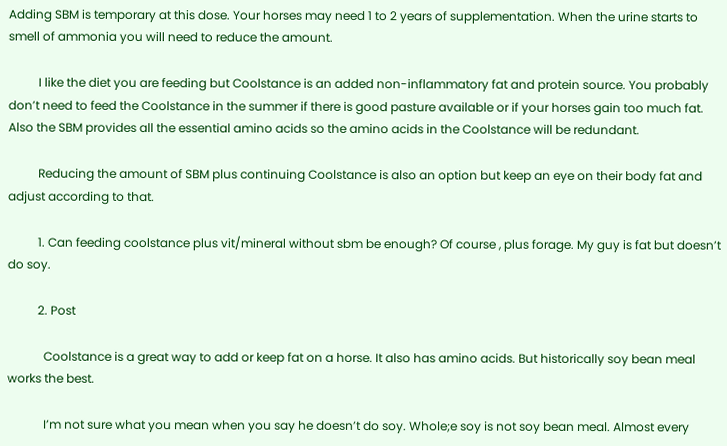Adding SBM is temporary at this dose. Your horses may need 1 to 2 years of supplementation. When the urine starts to smell of ammonia you will need to reduce the amount.

          I like the diet you are feeding but Coolstance is an added non-inflammatory fat and protein source. You probably don’t need to feed the Coolstance in the summer if there is good pasture available or if your horses gain too much fat. Also the SBM provides all the essential amino acids so the amino acids in the Coolstance will be redundant.

          Reducing the amount of SBM plus continuing Coolstance is also an option but keep an eye on their body fat and adjust according to that.

          1. Can feeding coolstance plus vit/mineral without sbm be enough? Of course , plus forage. My guy is fat but doesn’t do soy.

          2. Post

            Coolstance is a great way to add or keep fat on a horse. It also has amino acids. But historically soy bean meal works the best.

            I’m not sure what you mean when you say he doesn’t do soy. Whole;e soy is not soy bean meal. Almost every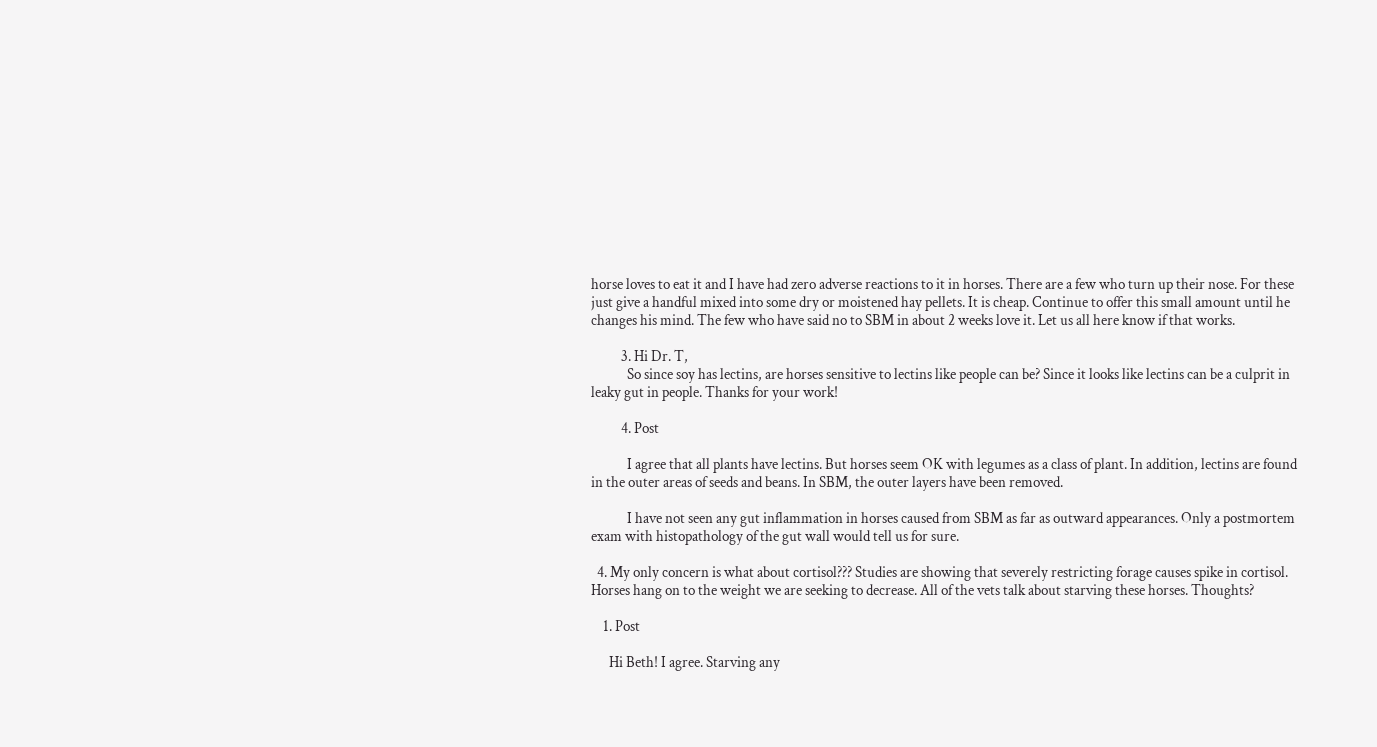horse loves to eat it and I have had zero adverse reactions to it in horses. There are a few who turn up their nose. For these just give a handful mixed into some dry or moistened hay pellets. It is cheap. Continue to offer this small amount until he changes his mind. The few who have said no to SBM in about 2 weeks love it. Let us all here know if that works.

          3. Hi Dr. T,
            So since soy has lectins, are horses sensitive to lectins like people can be? Since it looks like lectins can be a culprit in leaky gut in people. Thanks for your work!

          4. Post

            I agree that all plants have lectins. But horses seem OK with legumes as a class of plant. In addition, lectins are found in the outer areas of seeds and beans. In SBM, the outer layers have been removed.

            I have not seen any gut inflammation in horses caused from SBM as far as outward appearances. Only a postmortem exam with histopathology of the gut wall would tell us for sure.

  4. My only concern is what about cortisol??? Studies are showing that severely restricting forage causes spike in cortisol. Horses hang on to the weight we are seeking to decrease. All of the vets talk about starving these horses. Thoughts?

    1. Post

      Hi Beth! I agree. Starving any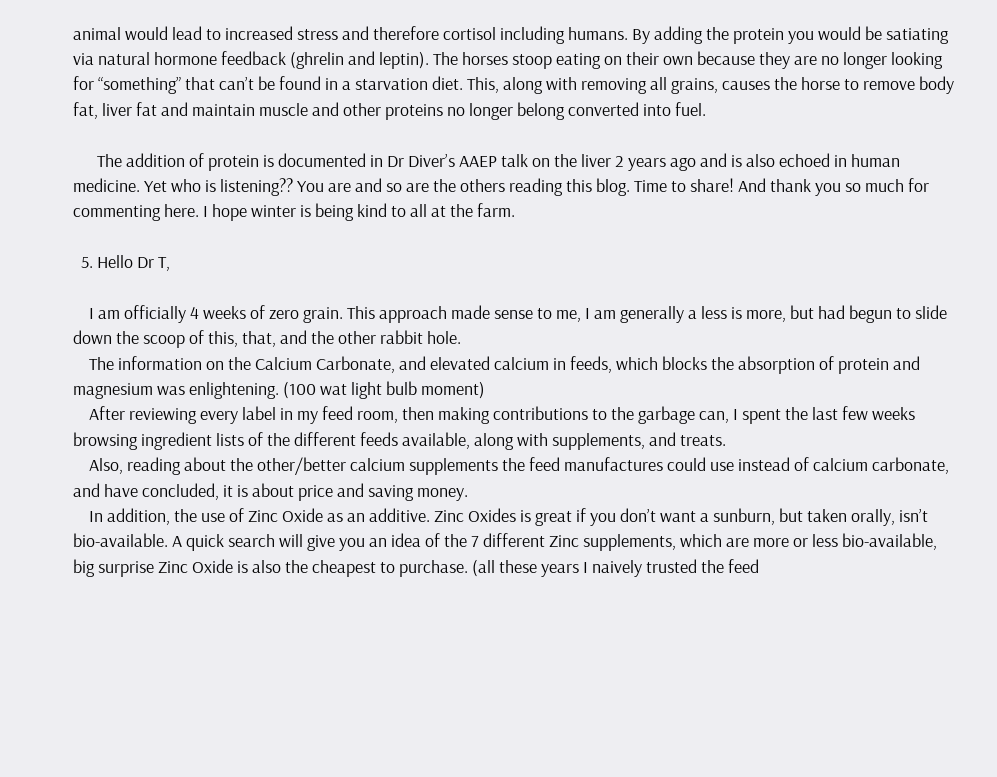animal would lead to increased stress and therefore cortisol including humans. By adding the protein you would be satiating via natural hormone feedback (ghrelin and leptin). The horses stoop eating on their own because they are no longer looking for “something” that can’t be found in a starvation diet. This, along with removing all grains, causes the horse to remove body fat, liver fat and maintain muscle and other proteins no longer belong converted into fuel.

      The addition of protein is documented in Dr Diver’s AAEP talk on the liver 2 years ago and is also echoed in human medicine. Yet who is listening?? You are and so are the others reading this blog. Time to share! And thank you so much for commenting here. I hope winter is being kind to all at the farm.

  5. Hello Dr T,

    I am officially 4 weeks of zero grain. This approach made sense to me, I am generally a less is more, but had begun to slide down the scoop of this, that, and the other rabbit hole.
    The information on the Calcium Carbonate, and elevated calcium in feeds, which blocks the absorption of protein and magnesium was enlightening. (100 wat light bulb moment)
    After reviewing every label in my feed room, then making contributions to the garbage can, I spent the last few weeks browsing ingredient lists of the different feeds available, along with supplements, and treats.
    Also, reading about the other/better calcium supplements the feed manufactures could use instead of calcium carbonate, and have concluded, it is about price and saving money.
    In addition, the use of Zinc Oxide as an additive. Zinc Oxides is great if you don’t want a sunburn, but taken orally, isn’t bio-available. A quick search will give you an idea of the 7 different Zinc supplements, which are more or less bio-available, big surprise Zinc Oxide is also the cheapest to purchase. (all these years I naively trusted the feed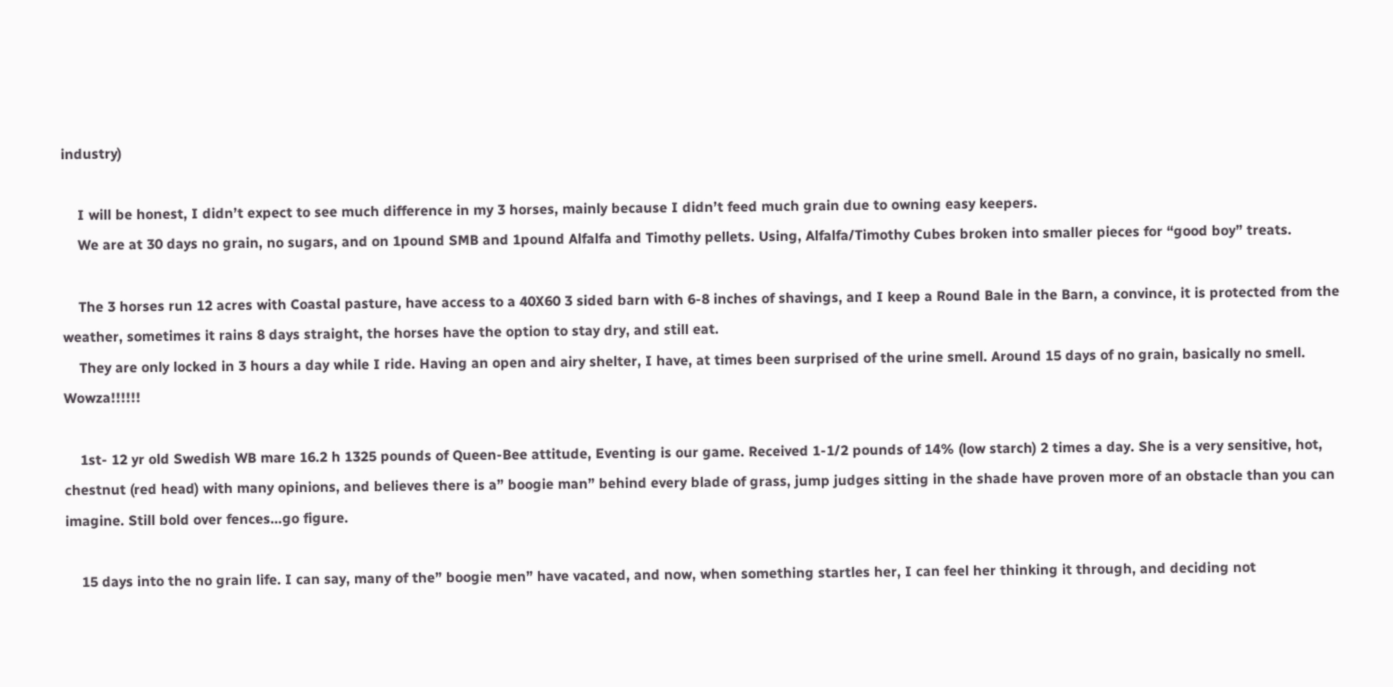industry)

    I will be honest, I didn’t expect to see much difference in my 3 horses, mainly because I didn’t feed much grain due to owning easy keepers.
    We are at 30 days no grain, no sugars, and on 1pound SMB and 1pound Alfalfa and Timothy pellets. Using, Alfalfa/Timothy Cubes broken into smaller pieces for “good boy” treats.

    The 3 horses run 12 acres with Coastal pasture, have access to a 40X60 3 sided barn with 6-8 inches of shavings, and I keep a Round Bale in the Barn, a convince, it is protected from the weather, sometimes it rains 8 days straight, the horses have the option to stay dry, and still eat.
    They are only locked in 3 hours a day while I ride. Having an open and airy shelter, I have, at times been surprised of the urine smell. Around 15 days of no grain, basically no smell. Wowza!!!!!!

    1st- 12 yr old Swedish WB mare 16.2 h 1325 pounds of Queen-Bee attitude, Eventing is our game. Received 1-1/2 pounds of 14% (low starch) 2 times a day. She is a very sensitive, hot, chestnut (red head) with many opinions, and believes there is a” boogie man” behind every blade of grass, jump judges sitting in the shade have proven more of an obstacle than you can imagine. Still bold over fences…go figure.

    15 days into the no grain life. I can say, many of the” boogie men” have vacated, and now, when something startles her, I can feel her thinking it through, and deciding not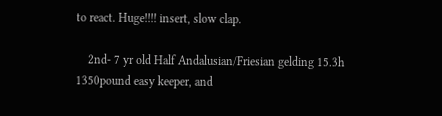to react. Huge!!!! insert, slow clap.

    2nd- 7 yr old Half Andalusian/Friesian gelding 15.3h 1350pound easy keeper, and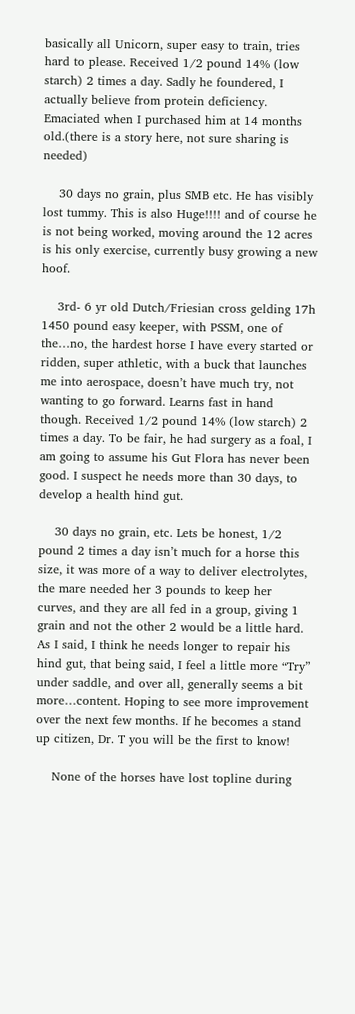basically all Unicorn, super easy to train, tries hard to please. Received 1/2 pound 14% (low starch) 2 times a day. Sadly he foundered, I actually believe from protein deficiency. Emaciated when I purchased him at 14 months old.(there is a story here, not sure sharing is needed)

    30 days no grain, plus SMB etc. He has visibly lost tummy. This is also Huge!!!! and of course he is not being worked, moving around the 12 acres is his only exercise, currently busy growing a new hoof.

    3rd- 6 yr old Dutch/Friesian cross gelding 17h 1450 pound easy keeper, with PSSM, one of the…no, the hardest horse I have every started or ridden, super athletic, with a buck that launches me into aerospace, doesn’t have much try, not wanting to go forward. Learns fast in hand though. Received 1/2 pound 14% (low starch) 2 times a day. To be fair, he had surgery as a foal, I am going to assume his Gut Flora has never been good. I suspect he needs more than 30 days, to develop a health hind gut.

    30 days no grain, etc. Lets be honest, 1/2 pound 2 times a day isn’t much for a horse this size, it was more of a way to deliver electrolytes, the mare needed her 3 pounds to keep her curves, and they are all fed in a group, giving 1 grain and not the other 2 would be a little hard. As I said, I think he needs longer to repair his hind gut, that being said, I feel a little more “Try” under saddle, and over all, generally seems a bit more…content. Hoping to see more improvement over the next few months. If he becomes a stand up citizen, Dr. T you will be the first to know!

    None of the horses have lost topline during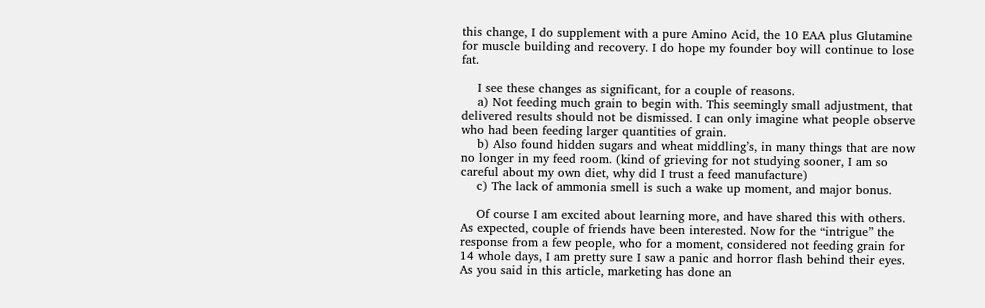this change, I do supplement with a pure Amino Acid, the 10 EAA plus Glutamine for muscle building and recovery. I do hope my founder boy will continue to lose fat.

    I see these changes as significant, for a couple of reasons.
    a) Not feeding much grain to begin with. This seemingly small adjustment, that delivered results should not be dismissed. I can only imagine what people observe who had been feeding larger quantities of grain.
    b) Also found hidden sugars and wheat middling’s, in many things that are now no longer in my feed room. (kind of grieving for not studying sooner, I am so careful about my own diet, why did I trust a feed manufacture)
    c) The lack of ammonia smell is such a wake up moment, and major bonus.

    Of course I am excited about learning more, and have shared this with others. As expected, couple of friends have been interested. Now for the “intrigue” the response from a few people, who for a moment, considered not feeding grain for 14 whole days, I am pretty sure I saw a panic and horror flash behind their eyes. As you said in this article, marketing has done an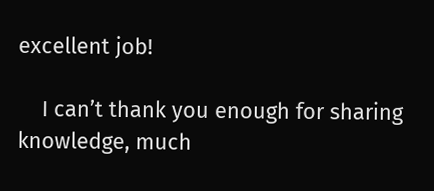excellent job!

    I can’t thank you enough for sharing knowledge, much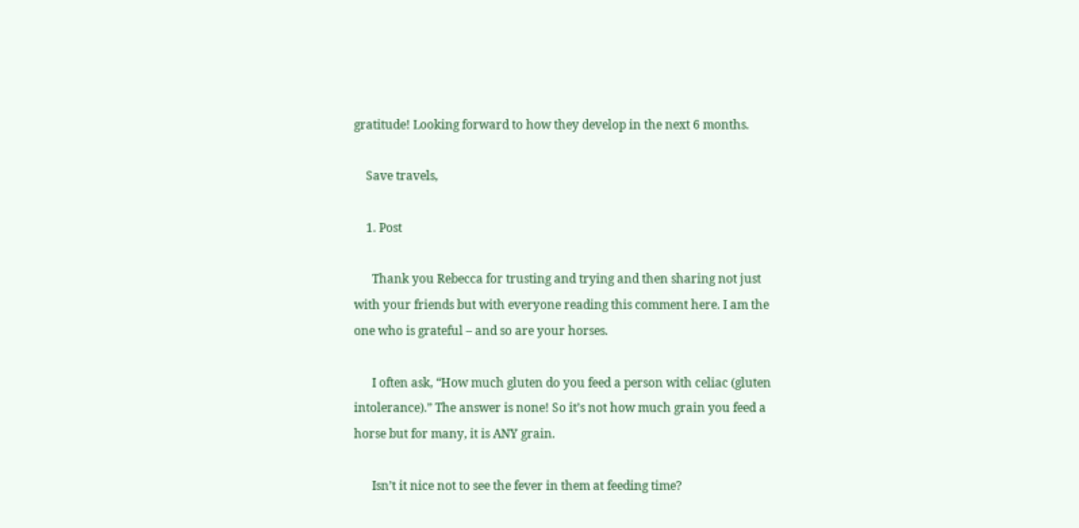gratitude! Looking forward to how they develop in the next 6 months.

    Save travels,

    1. Post

      Thank you Rebecca for trusting and trying and then sharing not just with your friends but with everyone reading this comment here. I am the one who is grateful – and so are your horses.

      I often ask, “How much gluten do you feed a person with celiac (gluten intolerance).” The answer is none! So it’s not how much grain you feed a horse but for many, it is ANY grain.

      Isn’t it nice not to see the fever in them at feeding time?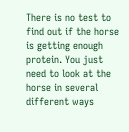There is no test to find out if the horse is getting enough protein. You just need to look at the horse in several different ways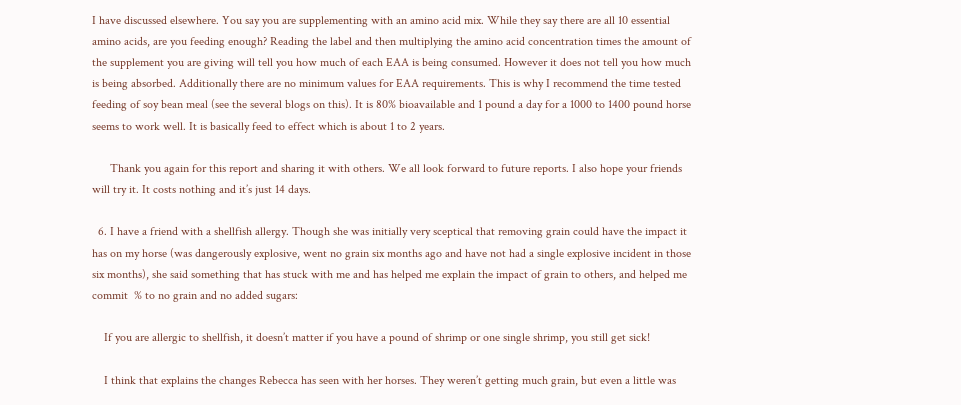I have discussed elsewhere. You say you are supplementing with an amino acid mix. While they say there are all 10 essential amino acids, are you feeding enough? Reading the label and then multiplying the amino acid concentration times the amount of the supplement you are giving will tell you how much of each EAA is being consumed. However it does not tell you how much is being absorbed. Additionally there are no minimum values for EAA requirements. This is why I recommend the time tested feeding of soy bean meal (see the several blogs on this). It is 80% bioavailable and 1 pound a day for a 1000 to 1400 pound horse seems to work well. It is basically feed to effect which is about 1 to 2 years.

      Thank you again for this report and sharing it with others. We all look forward to future reports. I also hope your friends will try it. It costs nothing and it’s just 14 days.

  6. I have a friend with a shellfish allergy. Though she was initially very sceptical that removing grain could have the impact it has on my horse (was dangerously explosive, went no grain six months ago and have not had a single explosive incident in those six months), she said something that has stuck with me and has helped me explain the impact of grain to others, and helped me commit  % to no grain and no added sugars:

    If you are allergic to shellfish, it doesn’t matter if you have a pound of shrimp or one single shrimp, you still get sick!

    I think that explains the changes Rebecca has seen with her horses. They weren’t getting much grain, but even a little was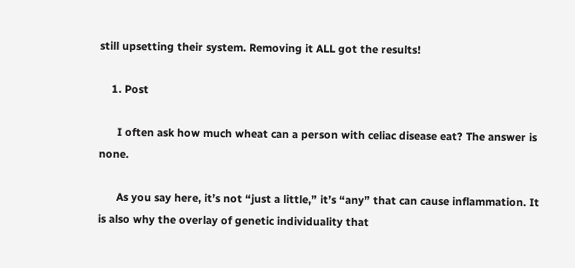still upsetting their system. Removing it ALL got the results!

    1. Post

      I often ask how much wheat can a person with celiac disease eat? The answer is none.

      As you say here, it’s not “just a little,” it’s “any” that can cause inflammation. It is also why the overlay of genetic individuality that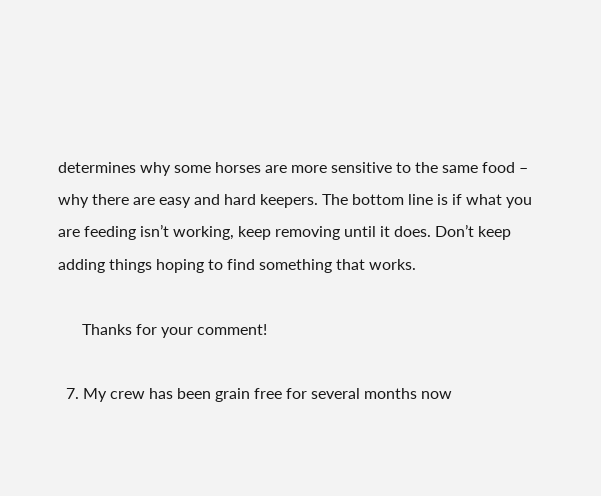determines why some horses are more sensitive to the same food – why there are easy and hard keepers. The bottom line is if what you are feeding isn’t working, keep removing until it does. Don’t keep adding things hoping to find something that works.

      Thanks for your comment!

  7. My crew has been grain free for several months now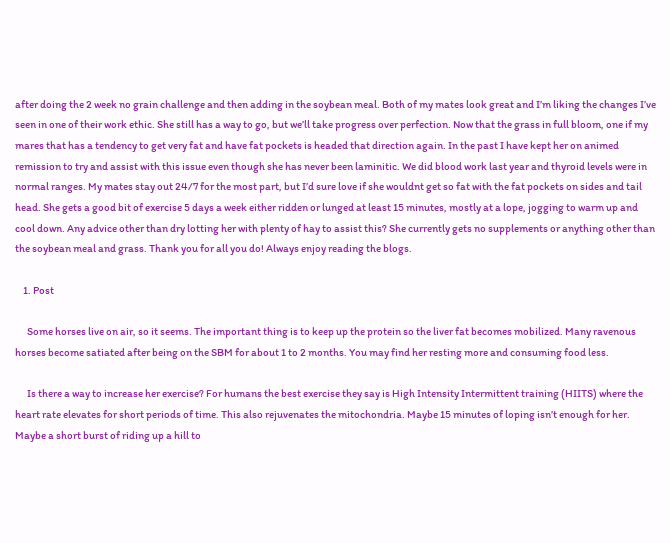after doing the 2 week no grain challenge and then adding in the soybean meal. Both of my mates look great and I’m liking the changes I’ve seen in one of their work ethic. She still has a way to go, but we’ll take progress over perfection. Now that the grass in full bloom, one if my mares that has a tendency to get very fat and have fat pockets is headed that direction again. In the past I have kept her on animed remission to try and assist with this issue even though she has never been laminitic. We did blood work last year and thyroid levels were in normal ranges. My mates stay out 24/7 for the most part, but I’d sure love if she wouldnt get so fat with the fat pockets on sides and tail head. She gets a good bit of exercise 5 days a week either ridden or lunged at least 15 minutes, mostly at a lope, jogging to warm up and cool down. Any advice other than dry lotting her with plenty of hay to assist this? She currently gets no supplements or anything other than the soybean meal and grass. Thank you for all you do! Always enjoy reading the blogs.

    1. Post

      Some horses live on air, so it seems. The important thing is to keep up the protein so the liver fat becomes mobilized. Many ravenous horses become satiated after being on the SBM for about 1 to 2 months. You may find her resting more and consuming food less.

      Is there a way to increase her exercise? For humans the best exercise they say is High Intensity Intermittent training (HIITS) where the heart rate elevates for short periods of time. This also rejuvenates the mitochondria. Maybe 15 minutes of loping isn’t enough for her. Maybe a short burst of riding up a hill to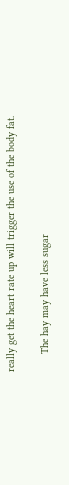really get the heart rate up will trigger the use of the body fat.

      The hay may have less sugar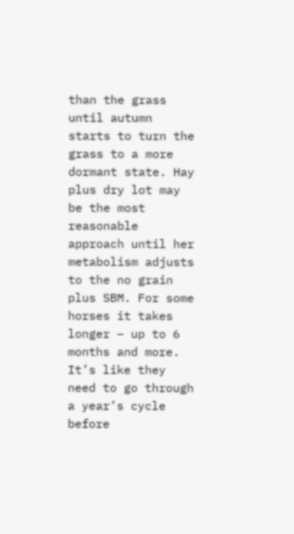than the grass until autumn starts to turn the grass to a more dormant state. Hay plus dry lot may be the most reasonable approach until her metabolism adjusts to the no grain plus SBM. For some horses it takes longer – up to 6 months and more. It’s like they need to go through a year’s cycle before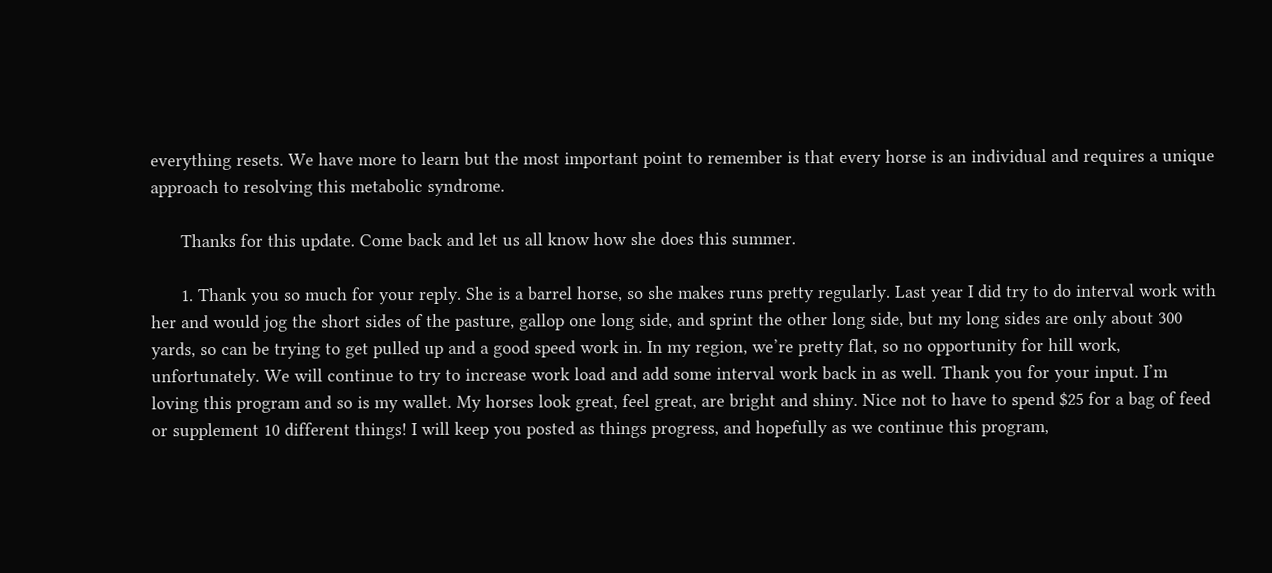everything resets. We have more to learn but the most important point to remember is that every horse is an individual and requires a unique approach to resolving this metabolic syndrome.

      Thanks for this update. Come back and let us all know how she does this summer.

      1. Thank you so much for your reply. She is a barrel horse, so she makes runs pretty regularly. Last year I did try to do interval work with her and would jog the short sides of the pasture, gallop one long side, and sprint the other long side, but my long sides are only about 300 yards, so can be trying to get pulled up and a good speed work in. In my region, we’re pretty flat, so no opportunity for hill work, unfortunately. We will continue to try to increase work load and add some interval work back in as well. Thank you for your input. I’m loving this program and so is my wallet. My horses look great, feel great, are bright and shiny. Nice not to have to spend $25 for a bag of feed or supplement 10 different things! I will keep you posted as things progress, and hopefully as we continue this program,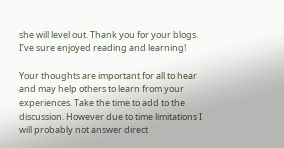she will level out. Thank you for your blogs. I’ve sure enjoyed reading and learning!

Your thoughts are important for all to hear and may help others to learn from your experiences. Take the time to add to the discussion. However due to time limitations I will probably not answer direct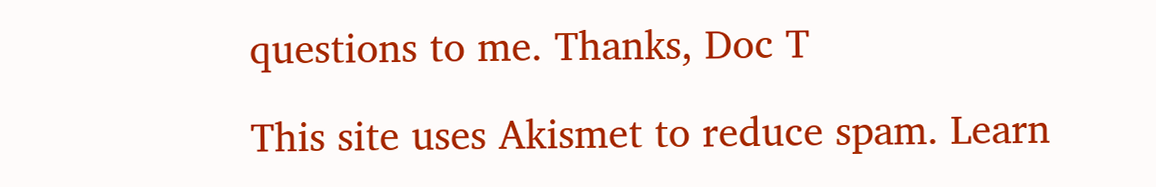questions to me. Thanks, Doc T

This site uses Akismet to reduce spam. Learn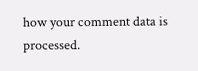how your comment data is processed.